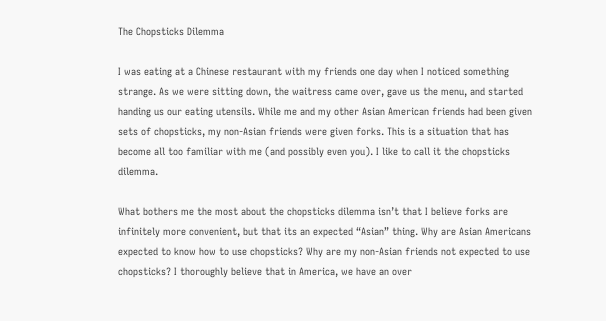The Chopsticks Dilemma

I was eating at a Chinese restaurant with my friends one day when I noticed something strange. As we were sitting down, the waitress came over, gave us the menu, and started handing us our eating utensils. While me and my other Asian American friends had been given sets of chopsticks, my non-Asian friends were given forks. This is a situation that has become all too familiar with me (and possibly even you). I like to call it the chopsticks dilemma.

What bothers me the most about the chopsticks dilemma isn’t that I believe forks are infinitely more convenient, but that its an expected “Asian” thing. Why are Asian Americans expected to know how to use chopsticks? Why are my non-Asian friends not expected to use chopsticks? I thoroughly believe that in America, we have an over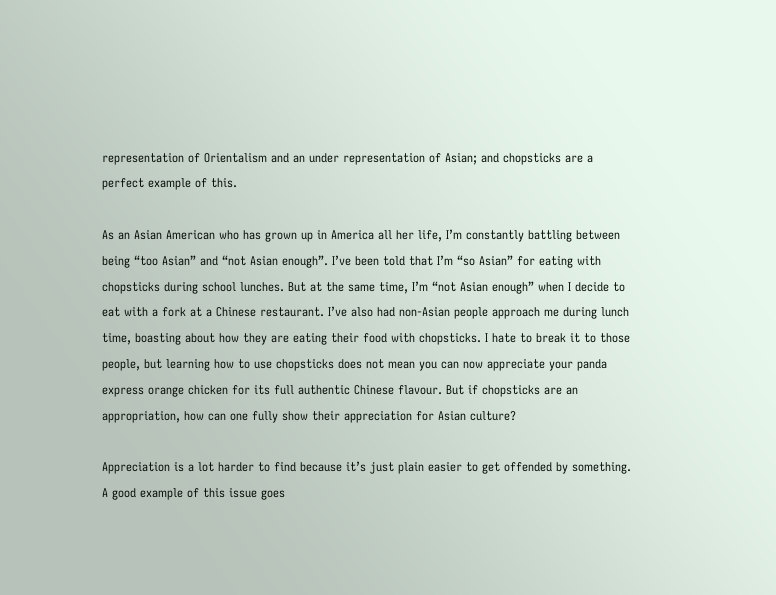representation of Orientalism and an under representation of Asian; and chopsticks are a perfect example of this.

As an Asian American who has grown up in America all her life, I’m constantly battling between being “too Asian” and “not Asian enough”. I’ve been told that I’m “so Asian” for eating with chopsticks during school lunches. But at the same time, I’m “not Asian enough” when I decide to eat with a fork at a Chinese restaurant. I’ve also had non-Asian people approach me during lunch time, boasting about how they are eating their food with chopsticks. I hate to break it to those people, but learning how to use chopsticks does not mean you can now appreciate your panda express orange chicken for its full authentic Chinese flavour. But if chopsticks are an appropriation, how can one fully show their appreciation for Asian culture?

Appreciation is a lot harder to find because it’s just plain easier to get offended by something. A good example of this issue goes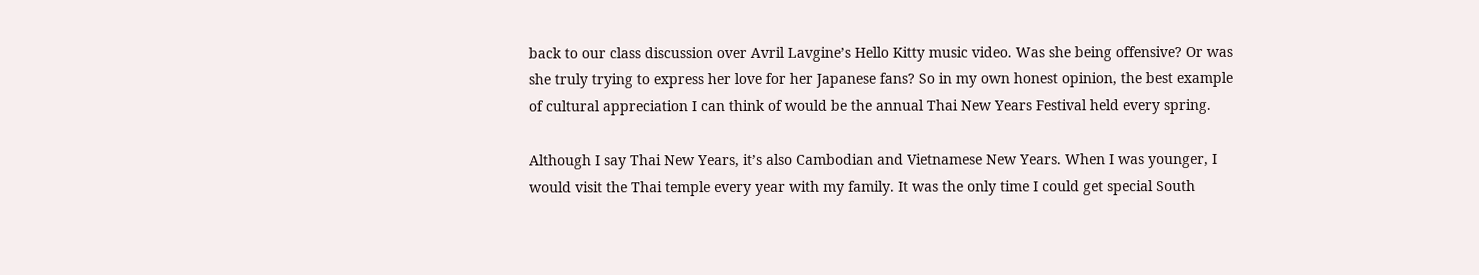back to our class discussion over Avril Lavgine’s Hello Kitty music video. Was she being offensive? Or was she truly trying to express her love for her Japanese fans? So in my own honest opinion, the best example of cultural appreciation I can think of would be the annual Thai New Years Festival held every spring.

Although I say Thai New Years, it’s also Cambodian and Vietnamese New Years. When I was younger, I would visit the Thai temple every year with my family. It was the only time I could get special South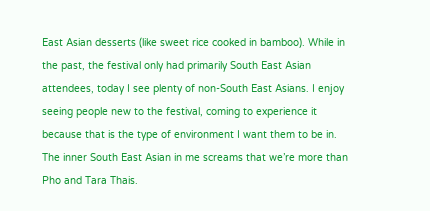East Asian desserts (like sweet rice cooked in bamboo). While in the past, the festival only had primarily South East Asian attendees, today I see plenty of non-South East Asians. I enjoy seeing people new to the festival, coming to experience it because that is the type of environment I want them to be in. The inner South East Asian in me screams that we’re more than Pho and Tara Thais.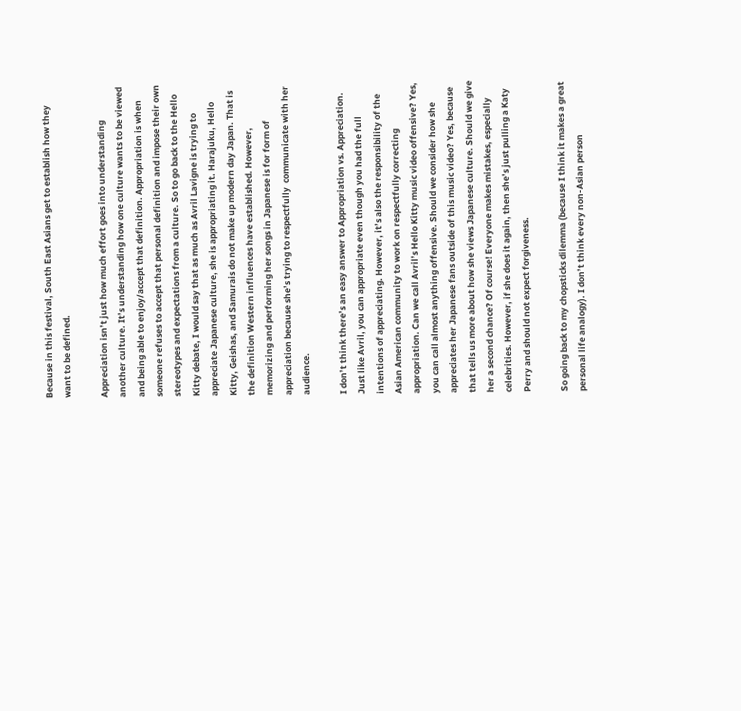Because in this festival, South East Asians get to establish how they want to be defined.

Appreciation isn’t just how much effort goes into understanding another culture. It’s understanding how one culture wants to be viewed and being able to enjoy/accept that definition. Appropriation is when someone refuses to accept that personal definition and impose their own stereotypes and expectations from a culture. So to go back to the Hello Kitty debate, I would say that as much as Avril Lavigne is trying to appreciate Japanese culture, she is appropriating it. Harajuku, Hello Kitty, Geishas, and Samurais do not make up modern day Japan. That is the definition Western influences have established. However, memorizing and performing her songs in Japanese is for form of appreciation because she’s trying to respectfully  communicate with her audience.

I don’t think there’s an easy answer to Appropriation vs. Appreciation. Just like Avril, you can appropriate even though you had the full intentions of appreciating. However, it’s also the responsibility of the Asian American community to work on respectfully correcting appropriation. Can we call Avril’s Hello Kitty music video offensive? Yes, you can call almost anything offensive. Should we consider how she appreciates her Japanese fans outside of this music video? Yes, because that tells us more about how she views Japanese culture. Should we give her a second chance? Of course! Everyone makes mistakes, especially celebrities. However, if she does it again, then she’s just pulling a Katy Perry and should not expect forgiveness.

So going back to my chopsticks dilemma (because I think it makes a great personal life analogy). I don’t think every non-Asian person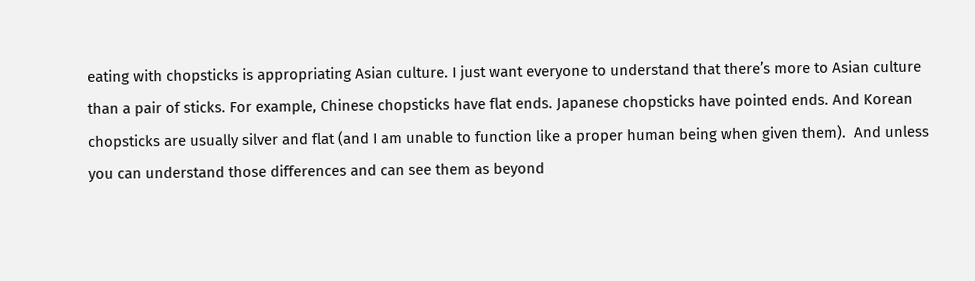eating with chopsticks is appropriating Asian culture. I just want everyone to understand that there’s more to Asian culture than a pair of sticks. For example, Chinese chopsticks have flat ends. Japanese chopsticks have pointed ends. And Korean chopsticks are usually silver and flat (and I am unable to function like a proper human being when given them).  And unless you can understand those differences and can see them as beyond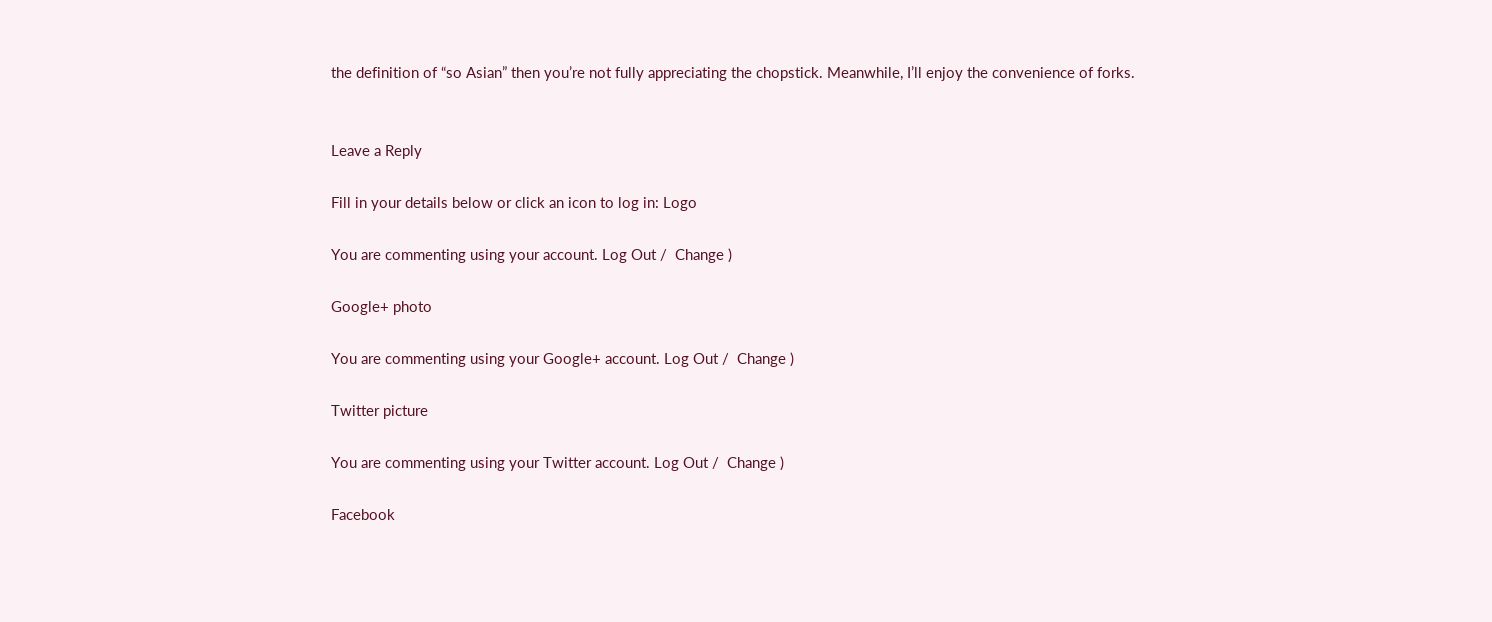the definition of “so Asian” then you’re not fully appreciating the chopstick. Meanwhile, I’ll enjoy the convenience of forks.


Leave a Reply

Fill in your details below or click an icon to log in: Logo

You are commenting using your account. Log Out /  Change )

Google+ photo

You are commenting using your Google+ account. Log Out /  Change )

Twitter picture

You are commenting using your Twitter account. Log Out /  Change )

Facebook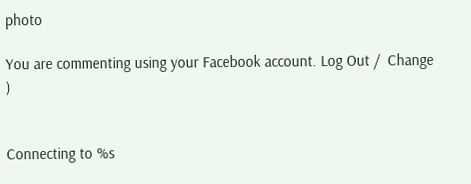photo

You are commenting using your Facebook account. Log Out /  Change )


Connecting to %s